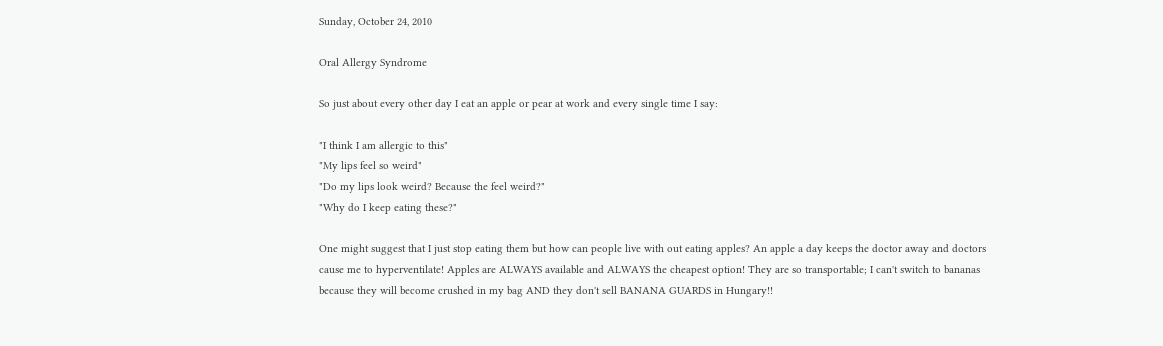Sunday, October 24, 2010

Oral Allergy Syndrome

So just about every other day I eat an apple or pear at work and every single time I say:

"I think I am allergic to this"
"My lips feel so weird"
"Do my lips look weird? Because the feel weird?"
"Why do I keep eating these?"

One might suggest that I just stop eating them but how can people live with out eating apples? An apple a day keeps the doctor away and doctors cause me to hyperventilate! Apples are ALWAYS available and ALWAYS the cheapest option! They are so transportable; I can't switch to bananas because they will become crushed in my bag AND they don't sell BANANA GUARDS in Hungary!!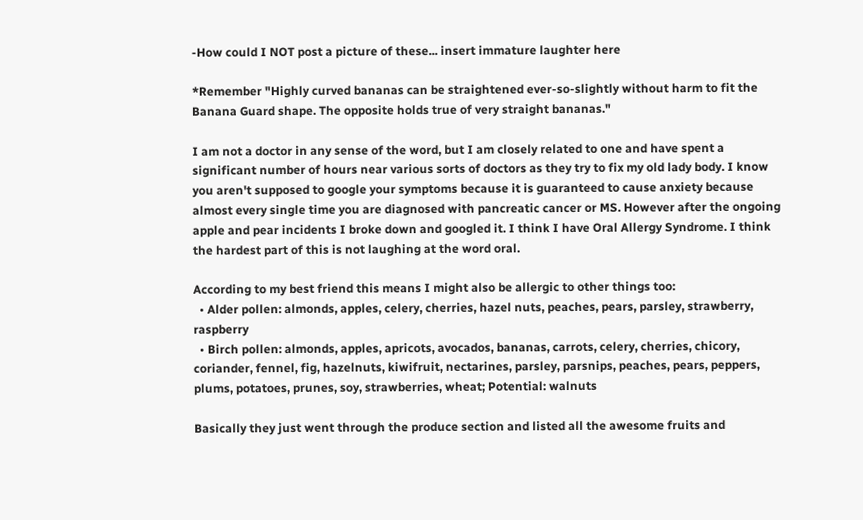-How could I NOT post a picture of these... insert immature laughter here

*Remember "Highly curved bananas can be straightened ever-so-slightly without harm to fit the Banana Guard shape. The opposite holds true of very straight bananas."

I am not a doctor in any sense of the word, but I am closely related to one and have spent a significant number of hours near various sorts of doctors as they try to fix my old lady body. I know you aren't supposed to google your symptoms because it is guaranteed to cause anxiety because almost every single time you are diagnosed with pancreatic cancer or MS. However after the ongoing apple and pear incidents I broke down and googled it. I think I have Oral Allergy Syndrome. I think the hardest part of this is not laughing at the word oral.

According to my best friend this means I might also be allergic to other things too:
  • Alder pollen: almonds, apples, celery, cherries, hazel nuts, peaches, pears, parsley, strawberry, raspberry
  • Birch pollen: almonds, apples, apricots, avocados, bananas, carrots, celery, cherries, chicory, coriander, fennel, fig, hazelnuts, kiwifruit, nectarines, parsley, parsnips, peaches, pears, peppers, plums, potatoes, prunes, soy, strawberries, wheat; Potential: walnuts

Basically they just went through the produce section and listed all the awesome fruits and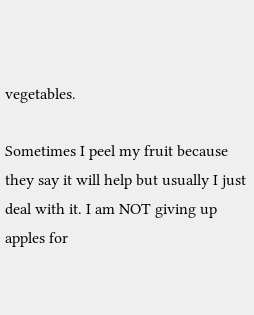vegetables.

Sometimes I peel my fruit because they say it will help but usually I just deal with it. I am NOT giving up apples for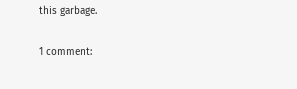this garbage.

1 comment: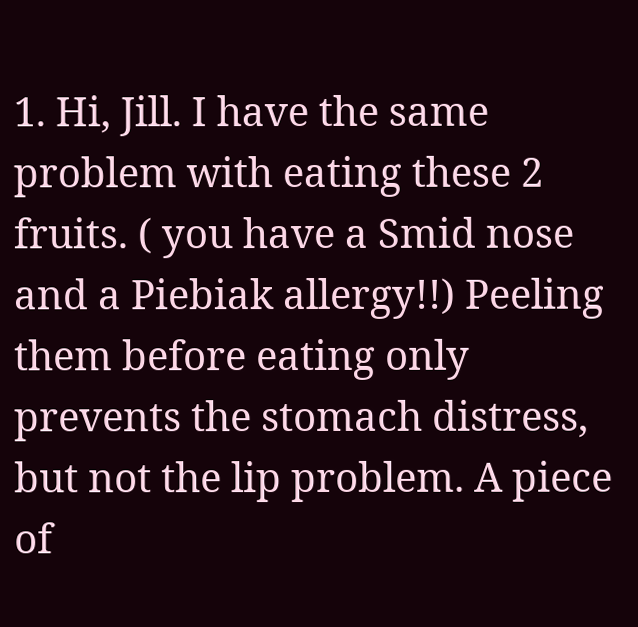1. Hi, Jill. I have the same problem with eating these 2 fruits. ( you have a Smid nose and a Piebiak allergy!!) Peeling them before eating only prevents the stomach distress, but not the lip problem. A piece of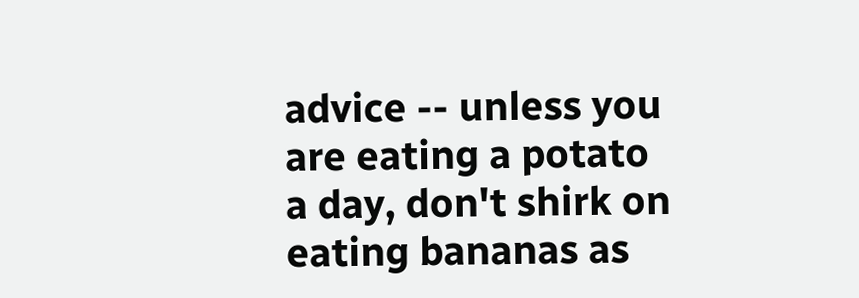advice -- unless you are eating a potato a day, don't shirk on eating bananas as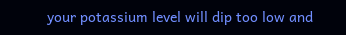your potassium level will dip too low and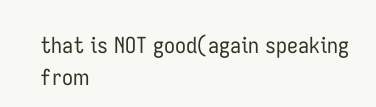that is NOT good(again speaking from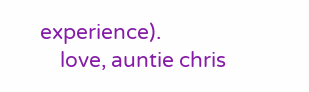experience).
    love, auntie chris